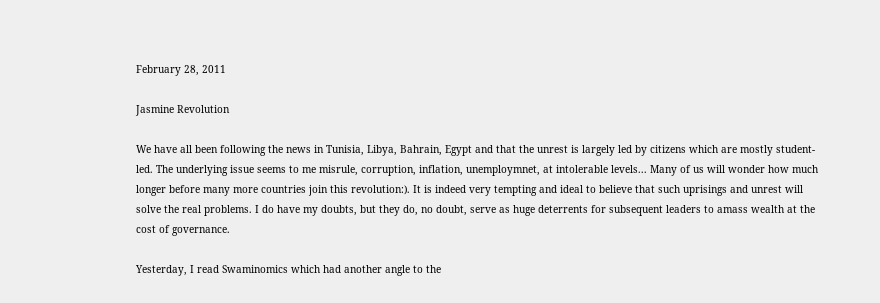February 28, 2011

Jasmine Revolution

We have all been following the news in Tunisia, Libya, Bahrain, Egypt and that the unrest is largely led by citizens which are mostly student-led. The underlying issue seems to me misrule, corruption, inflation, unemploymnet, at intolerable levels... Many of us will wonder how much longer before many more countries join this revolution:). It is indeed very tempting and ideal to believe that such uprisings and unrest will solve the real problems. I do have my doubts, but they do, no doubt, serve as huge deterrents for subsequent leaders to amass wealth at the cost of governance.

Yesterday, I read Swaminomics which had another angle to the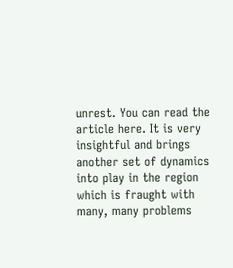unrest. You can read the article here. It is very insightful and brings another set of dynamics into play in the region which is fraught with many, many problems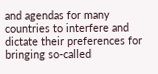and agendas for many countries to interfere and dictate their preferences for bringing so-called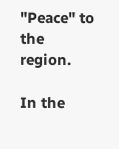"Peace" to the region.

In the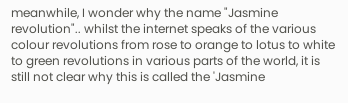meanwhile, I wonder why the name "Jasmine revolution".. whilst the internet speaks of the various colour revolutions from rose to orange to lotus to white to green revolutions in various parts of the world, it is still not clear why this is called the 'Jasmine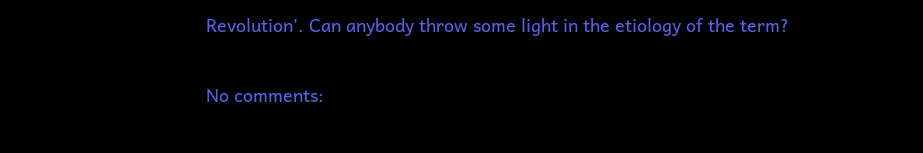Revolution'. Can anybody throw some light in the etiology of the term?

No comments: